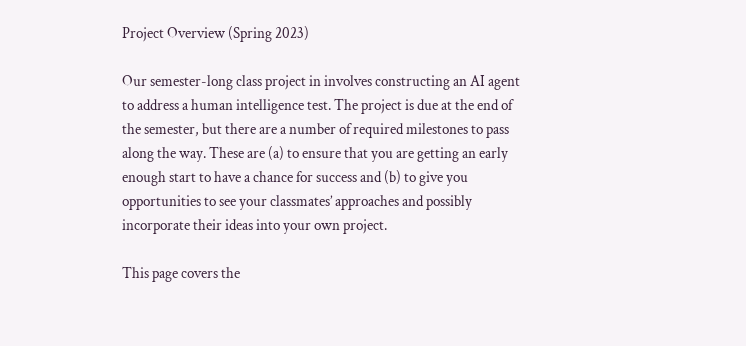Project Overview (Spring 2023)

Our semester-long class project in involves constructing an AI agent to address a human intelligence test. The project is due at the end of the semester, but there are a number of required milestones to pass along the way. These are (a) to ensure that you are getting an early enough start to have a chance for success and (b) to give you opportunities to see your classmates’ approaches and possibly incorporate their ideas into your own project.

This page covers the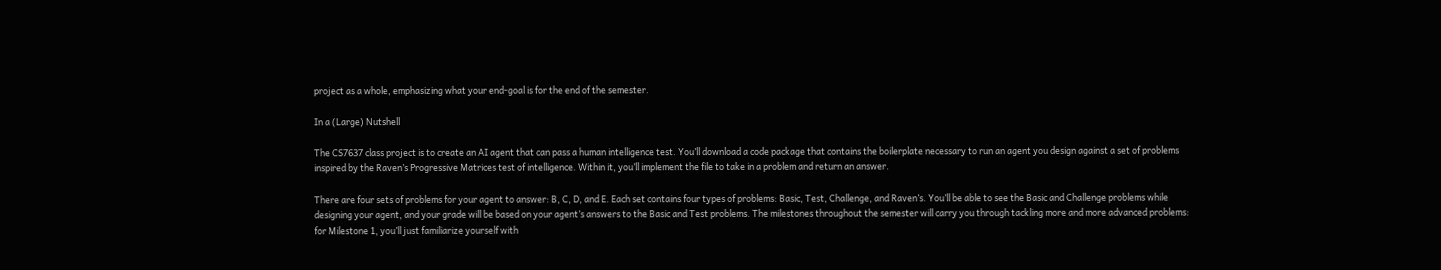project as a whole, emphasizing what your end-goal is for the end of the semester.

In a (Large) Nutshell

The CS7637 class project is to create an AI agent that can pass a human intelligence test. You’ll download a code package that contains the boilerplate necessary to run an agent you design against a set of problems inspired by the Raven’s Progressive Matrices test of intelligence. Within it, you’ll implement the file to take in a problem and return an answer.

There are four sets of problems for your agent to answer: B, C, D, and E. Each set contains four types of problems: Basic, Test, Challenge, and Raven’s. You’ll be able to see the Basic and Challenge problems while designing your agent, and your grade will be based on your agent’s answers to the Basic and Test problems. The milestones throughout the semester will carry you through tackling more and more advanced problems: for Milestone 1, you’ll just familiarize yourself with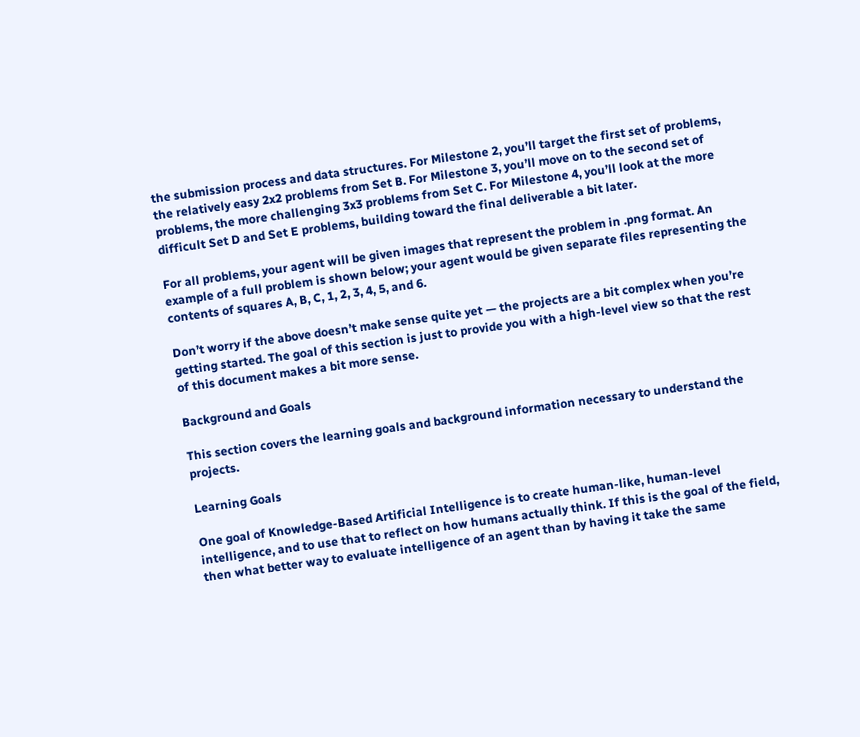the submission process and data structures. For Milestone 2, you’ll target the first set of problems, the relatively easy 2x2 problems from Set B. For Milestone 3, you’ll move on to the second set of problems, the more challenging 3x3 problems from Set C. For Milestone 4, you’ll look at the more difficult Set D and Set E problems, building toward the final deliverable a bit later.

For all problems, your agent will be given images that represent the problem in .png format. An example of a full problem is shown below; your agent would be given separate files representing the contents of squares A, B, C, 1, 2, 3, 4, 5, and 6.

Don’t worry if the above doesn’t make sense quite yet — the projects are a bit complex when you’re getting started. The goal of this section is just to provide you with a high-level view so that the rest of this document makes a bit more sense.

Background and Goals

This section covers the learning goals and background information necessary to understand the projects.

Learning Goals

One goal of Knowledge-Based Artificial Intelligence is to create human-like, human-level intelligence, and to use that to reflect on how humans actually think. If this is the goal of the field, then what better way to evaluate intelligence of an agent than by having it take the same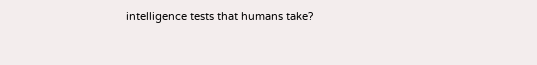intelligence tests that humans take?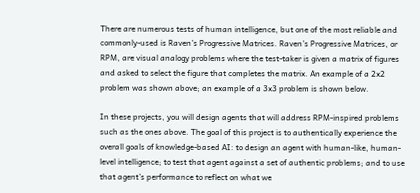There are numerous tests of human intelligence, but one of the most reliable and commonly-used is Raven’s Progressive Matrices. Raven’s Progressive Matrices, or RPM, are visual analogy problems where the test-taker is given a matrix of figures and asked to select the figure that completes the matrix. An example of a 2x2 problem was shown above; an example of a 3x3 problem is shown below.

In these projects, you will design agents that will address RPM-inspired problems such as the ones above. The goal of this project is to authentically experience the overall goals of knowledge-based AI: to design an agent with human-like, human-level intelligence; to test that agent against a set of authentic problems; and to use that agent’s performance to reflect on what we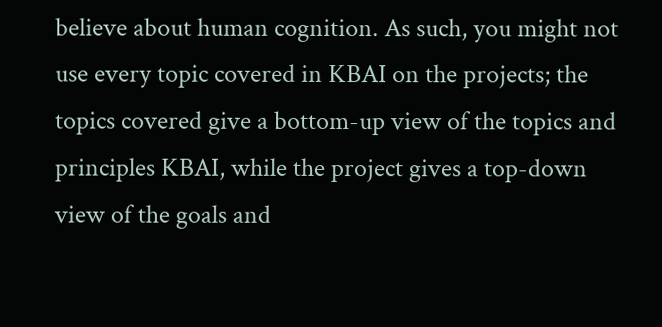believe about human cognition. As such, you might not use every topic covered in KBAI on the projects; the topics covered give a bottom-up view of the topics and principles KBAI, while the project gives a top-down view of the goals and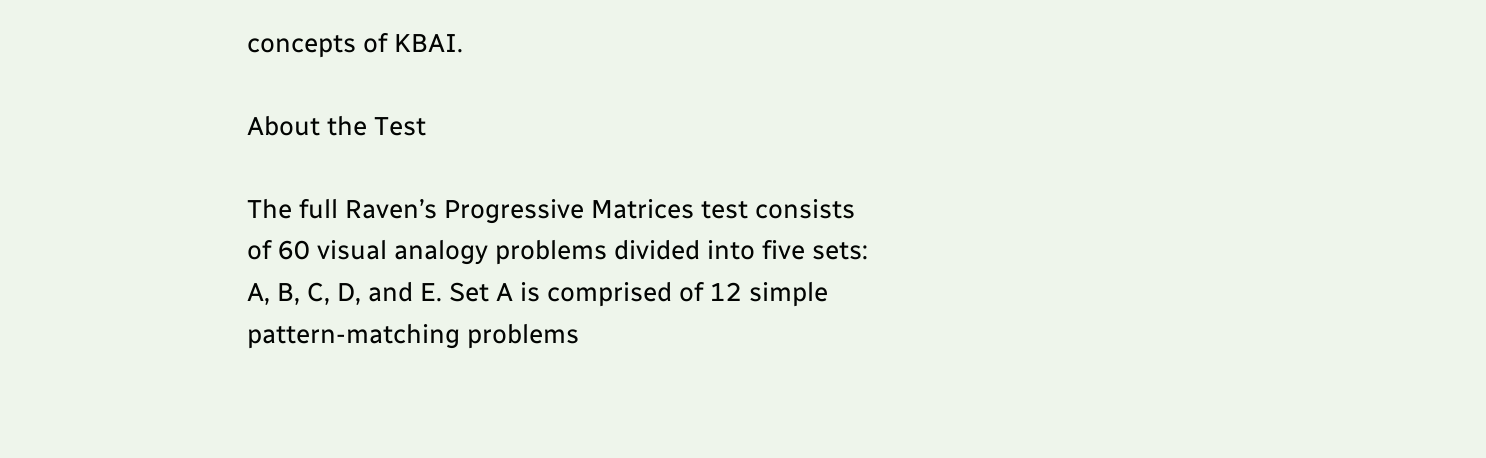concepts of KBAI.

About the Test

The full Raven’s Progressive Matrices test consists of 60 visual analogy problems divided into five sets: A, B, C, D, and E. Set A is comprised of 12 simple pattern-matching problems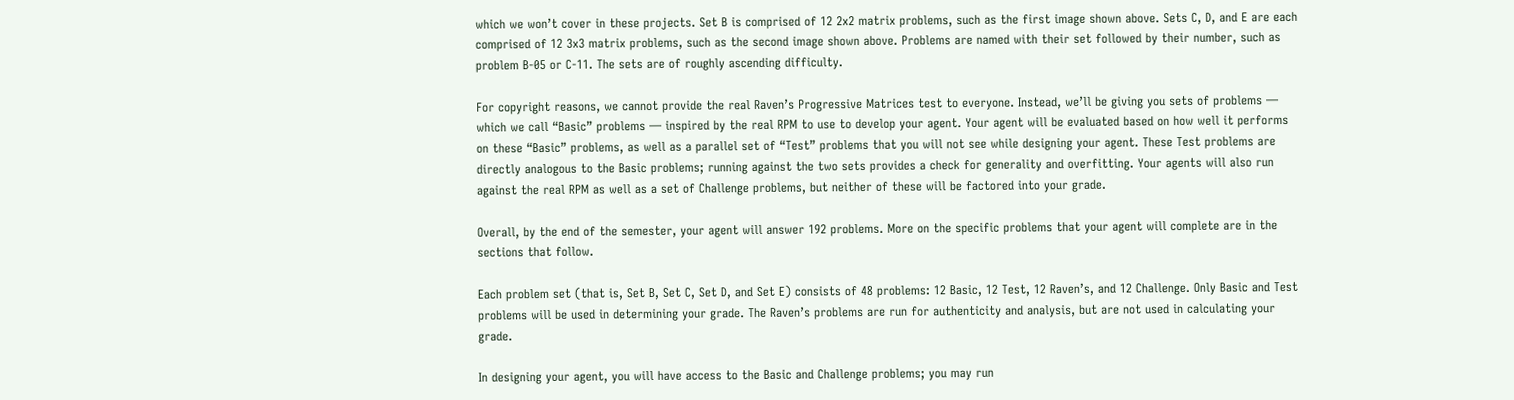which we won’t cover in these projects. Set B is comprised of 12 2x2 matrix problems, such as the first image shown above. Sets C, D, and E are each comprised of 12 3x3 matrix problems, such as the second image shown above. Problems are named with their set followed by their number, such as problem B-05 or C-11. The sets are of roughly ascending difficulty.

For copyright reasons, we cannot provide the real Raven’s Progressive Matrices test to everyone. Instead, we’ll be giving you sets of problems — which we call “Basic” problems — inspired by the real RPM to use to develop your agent. Your agent will be evaluated based on how well it performs on these “Basic” problems, as well as a parallel set of “Test” problems that you will not see while designing your agent. These Test problems are directly analogous to the Basic problems; running against the two sets provides a check for generality and overfitting. Your agents will also run against the real RPM as well as a set of Challenge problems, but neither of these will be factored into your grade.

Overall, by the end of the semester, your agent will answer 192 problems. More on the specific problems that your agent will complete are in the sections that follow.

Each problem set (that is, Set B, Set C, Set D, and Set E) consists of 48 problems: 12 Basic, 12 Test, 12 Raven’s, and 12 Challenge. Only Basic and Test problems will be used in determining your grade. The Raven’s problems are run for authenticity and analysis, but are not used in calculating your grade.

In designing your agent, you will have access to the Basic and Challenge problems; you may run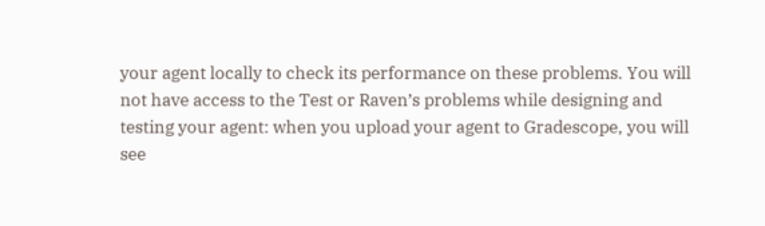your agent locally to check its performance on these problems. You will not have access to the Test or Raven’s problems while designing and testing your agent: when you upload your agent to Gradescope, you will see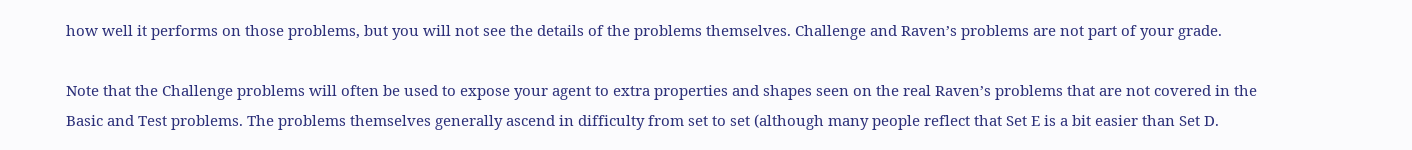how well it performs on those problems, but you will not see the details of the problems themselves. Challenge and Raven’s problems are not part of your grade.

Note that the Challenge problems will often be used to expose your agent to extra properties and shapes seen on the real Raven’s problems that are not covered in the Basic and Test problems. The problems themselves generally ascend in difficulty from set to set (although many people reflect that Set E is a bit easier than Set D.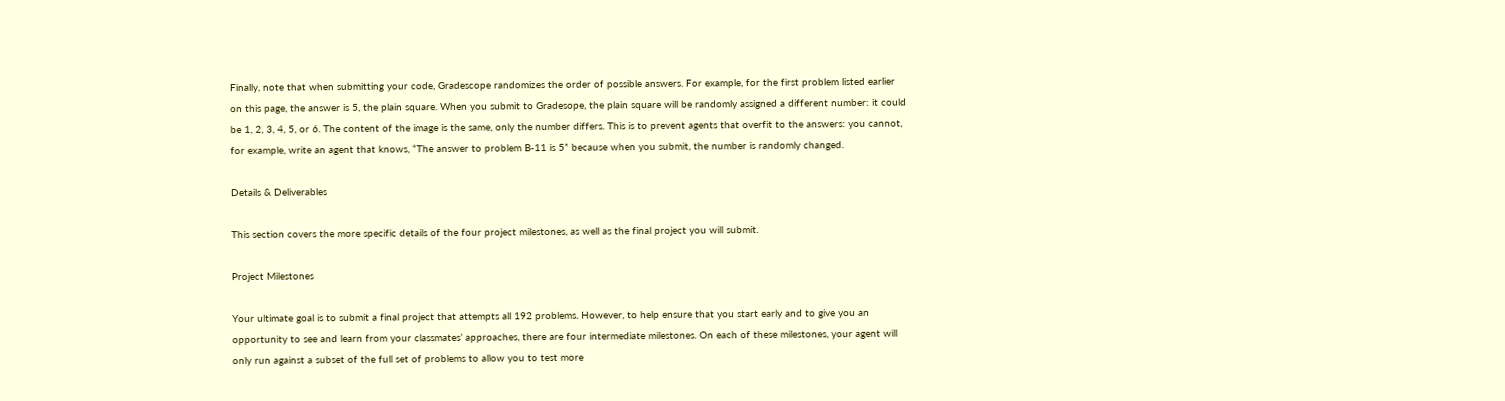Finally, note that when submitting your code, Gradescope randomizes the order of possible answers. For example, for the first problem listed earlier on this page, the answer is 5, the plain square. When you submit to Gradesope, the plain square will be randomly assigned a different number: it could be 1, 2, 3, 4, 5, or 6. The content of the image is the same, only the number differs. This is to prevent agents that overfit to the answers: you cannot, for example, write an agent that knows, “The answer to problem B-11 is 5” because when you submit, the number is randomly changed.

Details & Deliverables

This section covers the more specific details of the four project milestones, as well as the final project you will submit.

Project Milestones

Your ultimate goal is to submit a final project that attempts all 192 problems. However, to help ensure that you start early and to give you an opportunity to see and learn from your classmates’ approaches, there are four intermediate milestones. On each of these milestones, your agent will only run against a subset of the full set of problems to allow you to test more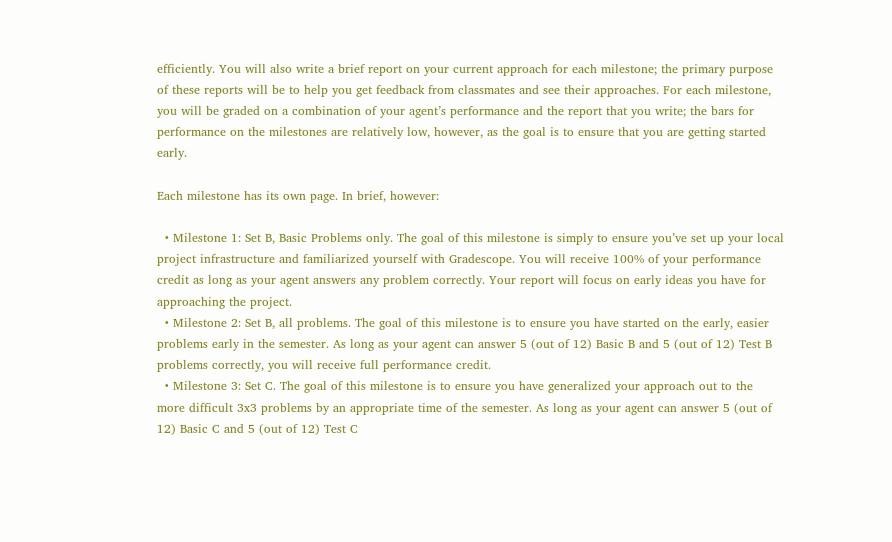efficiently. You will also write a brief report on your current approach for each milestone; the primary purpose of these reports will be to help you get feedback from classmates and see their approaches. For each milestone, you will be graded on a combination of your agent’s performance and the report that you write; the bars for performance on the milestones are relatively low, however, as the goal is to ensure that you are getting started early.

Each milestone has its own page. In brief, however:

  • Milestone 1: Set B, Basic Problems only. The goal of this milestone is simply to ensure you’ve set up your local project infrastructure and familiarized yourself with Gradescope. You will receive 100% of your performance credit as long as your agent answers any problem correctly. Your report will focus on early ideas you have for approaching the project.
  • Milestone 2: Set B, all problems. The goal of this milestone is to ensure you have started on the early, easier problems early in the semester. As long as your agent can answer 5 (out of 12) Basic B and 5 (out of 12) Test B problems correctly, you will receive full performance credit.
  • Milestone 3: Set C. The goal of this milestone is to ensure you have generalized your approach out to the more difficult 3x3 problems by an appropriate time of the semester. As long as your agent can answer 5 (out of 12) Basic C and 5 (out of 12) Test C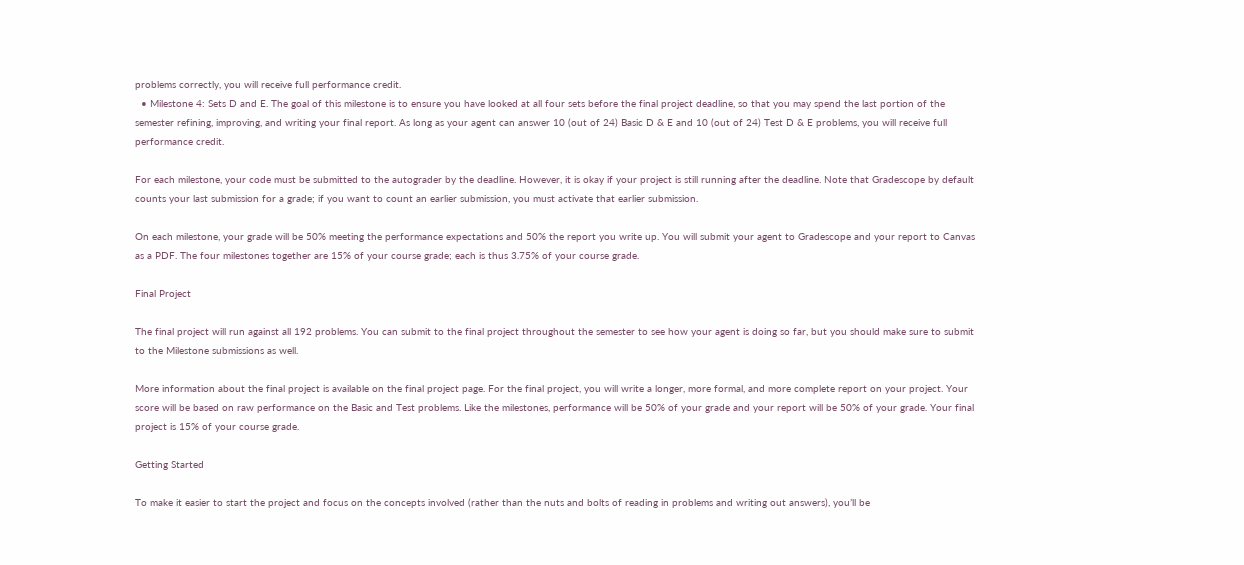problems correctly, you will receive full performance credit.
  • Milestone 4: Sets D and E. The goal of this milestone is to ensure you have looked at all four sets before the final project deadline, so that you may spend the last portion of the semester refining, improving, and writing your final report. As long as your agent can answer 10 (out of 24) Basic D & E and 10 (out of 24) Test D & E problems, you will receive full performance credit.

For each milestone, your code must be submitted to the autograder by the deadline. However, it is okay if your project is still running after the deadline. Note that Gradescope by default counts your last submission for a grade; if you want to count an earlier submission, you must activate that earlier submission.

On each milestone, your grade will be 50% meeting the performance expectations and 50% the report you write up. You will submit your agent to Gradescope and your report to Canvas as a PDF. The four milestones together are 15% of your course grade; each is thus 3.75% of your course grade.

Final Project

The final project will run against all 192 problems. You can submit to the final project throughout the semester to see how your agent is doing so far, but you should make sure to submit to the Milestone submissions as well.

More information about the final project is available on the final project page. For the final project, you will write a longer, more formal, and more complete report on your project. Your score will be based on raw performance on the Basic and Test problems. Like the milestones, performance will be 50% of your grade and your report will be 50% of your grade. Your final project is 15% of your course grade.

Getting Started

To make it easier to start the project and focus on the concepts involved (rather than the nuts and bolts of reading in problems and writing out answers), you’ll be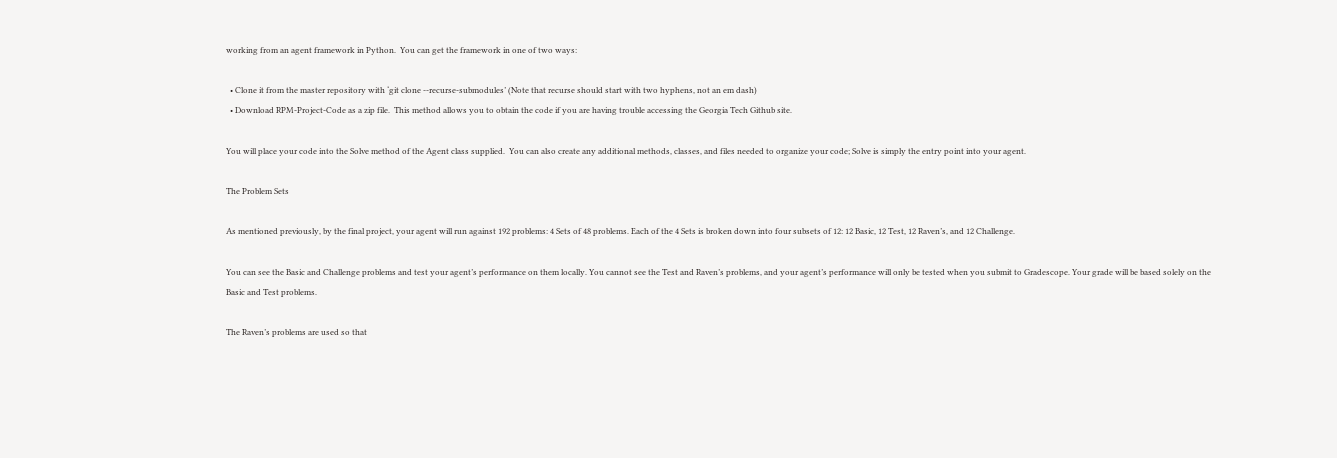working from an agent framework in Python.  You can get the framework in one of two ways:

  • Clone it from the master repository with ‘git clone ‐‐recurse-submodules’ (Note that recurse should start with two hyphens, not an em dash)
  • Download RPM-Project-Code as a zip file.  This method allows you to obtain the code if you are having trouble accessing the Georgia Tech Github site.

You will place your code into the Solve method of the Agent class supplied.  You can also create any additional methods, classes, and files needed to organize your code; Solve is simply the entry point into your agent.

The Problem Sets

As mentioned previously, by the final project, your agent will run against 192 problems: 4 Sets of 48 problems. Each of the 4 Sets is broken down into four subsets of 12: 12 Basic, 12 Test, 12 Raven’s, and 12 Challenge.

You can see the Basic and Challenge problems and test your agent’s performance on them locally. You cannot see the Test and Raven’s problems, and your agent’s performance will only be tested when you submit to Gradescope. Your grade will be based solely on the Basic and Test problems.

The Raven’s problems are used so that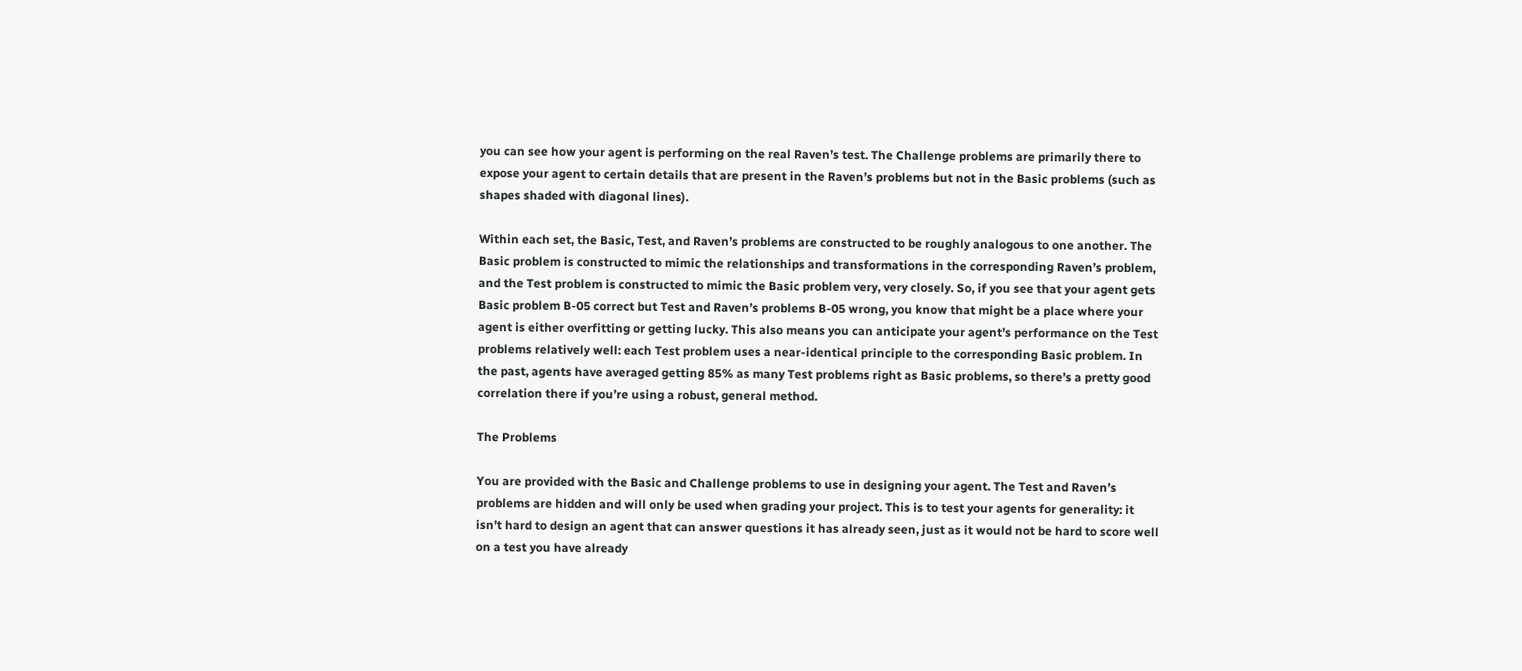you can see how your agent is performing on the real Raven’s test. The Challenge problems are primarily there to expose your agent to certain details that are present in the Raven’s problems but not in the Basic problems (such as shapes shaded with diagonal lines).

Within each set, the Basic, Test, and Raven’s problems are constructed to be roughly analogous to one another. The Basic problem is constructed to mimic the relationships and transformations in the corresponding Raven’s problem, and the Test problem is constructed to mimic the Basic problem very, very closely. So, if you see that your agent gets Basic problem B-05 correct but Test and Raven’s problems B-05 wrong, you know that might be a place where your agent is either overfitting or getting lucky. This also means you can anticipate your agent’s performance on the Test problems relatively well: each Test problem uses a near-identical principle to the corresponding Basic problem. In the past, agents have averaged getting 85% as many Test problems right as Basic problems, so there’s a pretty good correlation there if you’re using a robust, general method.

The Problems

You are provided with the Basic and Challenge problems to use in designing your agent. The Test and Raven’s problems are hidden and will only be used when grading your project. This is to test your agents for generality: it isn’t hard to design an agent that can answer questions it has already seen, just as it would not be hard to score well on a test you have already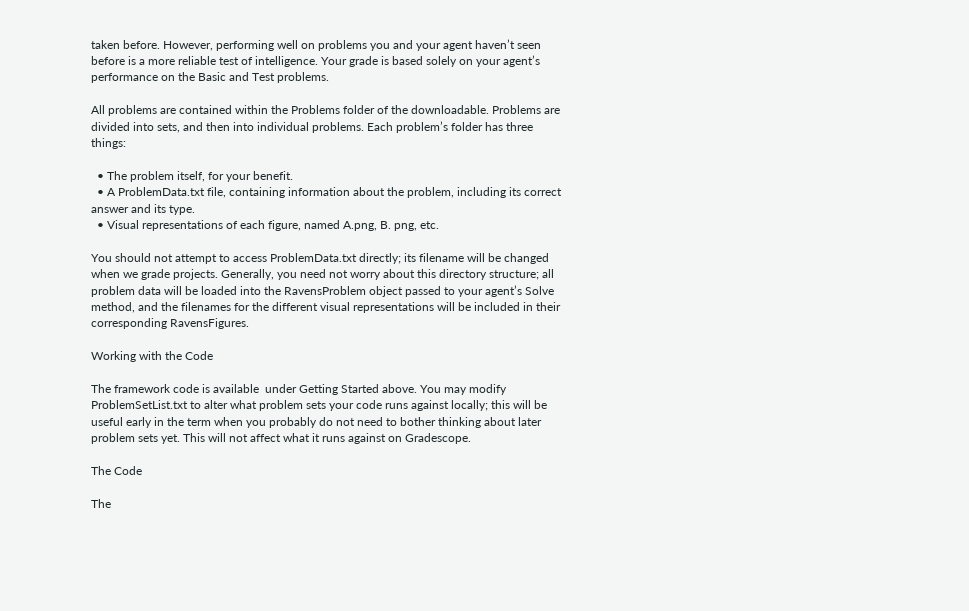taken before. However, performing well on problems you and your agent haven’t seen before is a more reliable test of intelligence. Your grade is based solely on your agent’s performance on the Basic and Test problems.

All problems are contained within the Problems folder of the downloadable. Problems are divided into sets, and then into individual problems. Each problem’s folder has three things:

  • The problem itself, for your benefit.
  • A ProblemData.txt file, containing information about the problem, including its correct answer and its type.
  • Visual representations of each figure, named A.png, B. png, etc.

You should not attempt to access ProblemData.txt directly; its filename will be changed when we grade projects. Generally, you need not worry about this directory structure; all problem data will be loaded into the RavensProblem object passed to your agent’s Solve method, and the filenames for the different visual representations will be included in their corresponding RavensFigures.

Working with the Code

The framework code is available  under Getting Started above. You may modify ProblemSetList.txt to alter what problem sets your code runs against locally; this will be useful early in the term when you probably do not need to bother thinking about later problem sets yet. This will not affect what it runs against on Gradescope.

The Code

The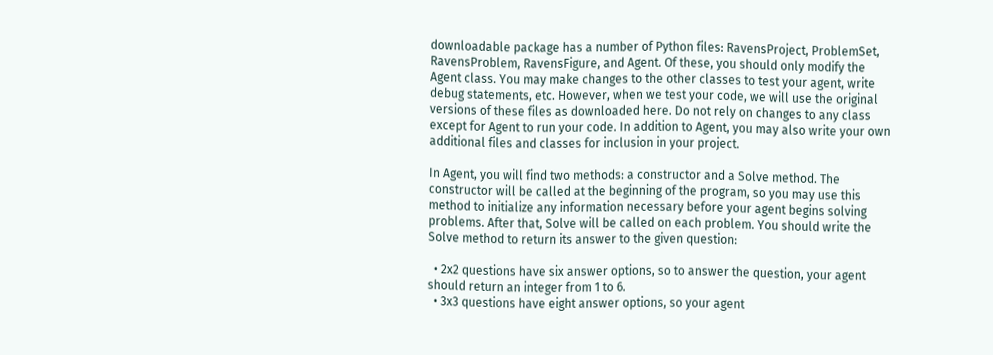downloadable package has a number of Python files: RavensProject, ProblemSet, RavensProblem, RavensFigure, and Agent. Of these, you should only modify the Agent class. You may make changes to the other classes to test your agent, write debug statements, etc. However, when we test your code, we will use the original versions of these files as downloaded here. Do not rely on changes to any class except for Agent to run your code. In addition to Agent, you may also write your own additional files and classes for inclusion in your project.

In Agent, you will find two methods: a constructor and a Solve method. The constructor will be called at the beginning of the program, so you may use this method to initialize any information necessary before your agent begins solving problems. After that, Solve will be called on each problem. You should write the Solve method to return its answer to the given question:

  • 2x2 questions have six answer options, so to answer the question, your agent should return an integer from 1 to 6.
  • 3x3 questions have eight answer options, so your agent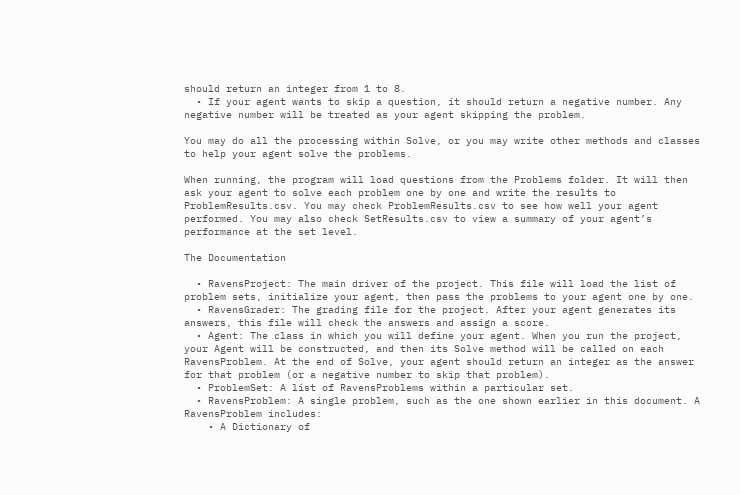should return an integer from 1 to 8.
  • If your agent wants to skip a question, it should return a negative number. Any negative number will be treated as your agent skipping the problem.

You may do all the processing within Solve, or you may write other methods and classes to help your agent solve the problems.

When running, the program will load questions from the Problems folder. It will then ask your agent to solve each problem one by one and write the results to ProblemResults.csv. You may check ProblemResults.csv to see how well your agent performed. You may also check SetResults.csv to view a summary of your agent’s performance at the set level.

The Documentation

  • RavensProject: The main driver of the project. This file will load the list of problem sets, initialize your agent, then pass the problems to your agent one by one.
  • RavensGrader: The grading file for the project. After your agent generates its answers, this file will check the answers and assign a score.
  • Agent: The class in which you will define your agent. When you run the project, your Agent will be constructed, and then its Solve method will be called on each RavensProblem. At the end of Solve, your agent should return an integer as the answer for that problem (or a negative number to skip that problem).
  • ProblemSet: A list of RavensProblems within a particular set.
  • RavensProblem: A single problem, such as the one shown earlier in this document. A RavensProblem includes:
    • A Dictionary of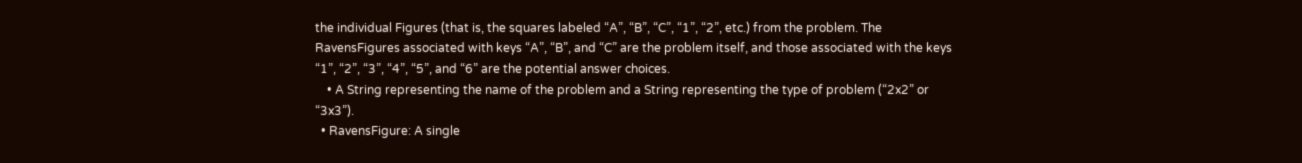the individual Figures (that is, the squares labeled “A”, “B”, “C”, “1”, “2”, etc.) from the problem. The RavensFigures associated with keys “A”, “B”, and “C” are the problem itself, and those associated with the keys “1”, “2”, “3”, “4”, “5”, and “6” are the potential answer choices.
    • A String representing the name of the problem and a String representing the type of problem (“2x2” or “3x3”).
  • RavensFigure: A single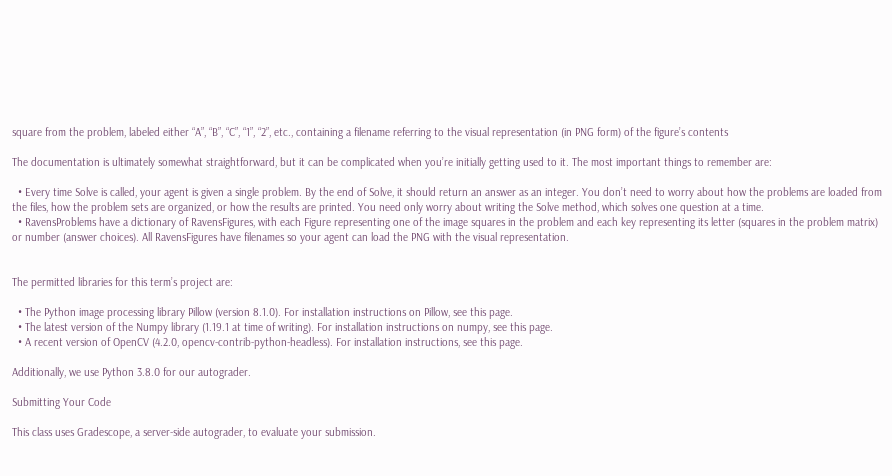square from the problem, labeled either “A”, “B”, “C”, “1”, “2”, etc., containing a filename referring to the visual representation (in PNG form) of the figure’s contents

The documentation is ultimately somewhat straightforward, but it can be complicated when you’re initially getting used to it. The most important things to remember are:

  • Every time Solve is called, your agent is given a single problem. By the end of Solve, it should return an answer as an integer. You don’t need to worry about how the problems are loaded from the files, how the problem sets are organized, or how the results are printed. You need only worry about writing the Solve method, which solves one question at a time.
  • RavensProblems have a dictionary of RavensFigures, with each Figure representing one of the image squares in the problem and each key representing its letter (squares in the problem matrix) or number (answer choices). All RavensFigures have filenames so your agent can load the PNG with the visual representation.


The permitted libraries for this term’s project are:

  • The Python image processing library Pillow (version 8.1.0). For installation instructions on Pillow, see this page.
  • The latest version of the Numpy library (1.19.1 at time of writing). For installation instructions on numpy, see this page.
  • A recent version of OpenCV (4.2.0, opencv-contrib-python-headless). For installation instructions, see this page.

Additionally, we use Python 3.8.0 for our autograder.

Submitting Your Code

This class uses Gradescope, a server-side autograder, to evaluate your submission.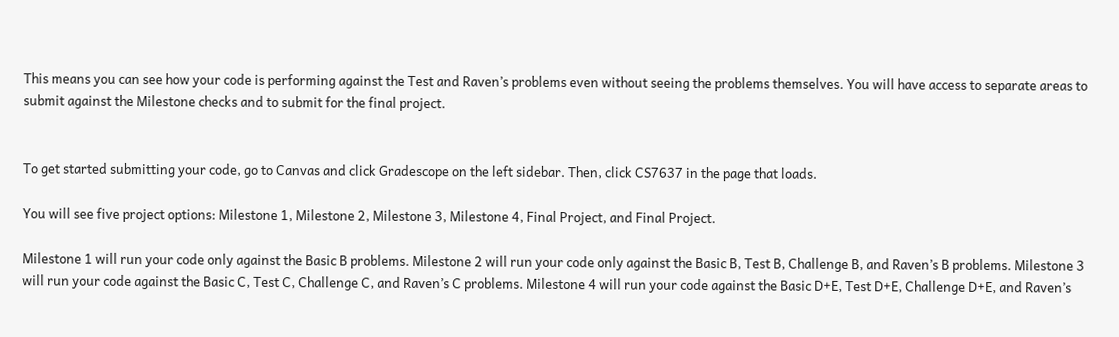This means you can see how your code is performing against the Test and Raven’s problems even without seeing the problems themselves. You will have access to separate areas to submit against the Milestone checks and to submit for the final project.


To get started submitting your code, go to Canvas and click Gradescope on the left sidebar. Then, click CS7637 in the page that loads.

You will see five project options: Milestone 1, Milestone 2, Milestone 3, Milestone 4, Final Project, and Final Project.

Milestone 1 will run your code only against the Basic B problems. Milestone 2 will run your code only against the Basic B, Test B, Challenge B, and Raven’s B problems. Milestone 3 will run your code against the Basic C, Test C, Challenge C, and Raven’s C problems. Milestone 4 will run your code against the Basic D+E, Test D+E, Challenge D+E, and Raven’s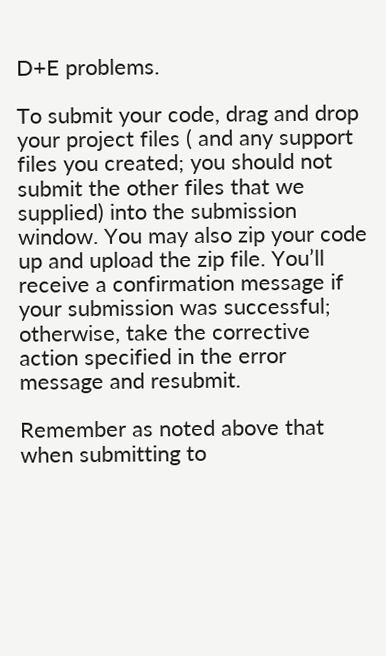D+E problems.

To submit your code, drag and drop your project files ( and any support files you created; you should not submit the other files that we supplied) into the submission window. You may also zip your code up and upload the zip file. You’ll receive a confirmation message if your submission was successful; otherwise, take the corrective action specified in the error message and resubmit.

Remember as noted above that when submitting to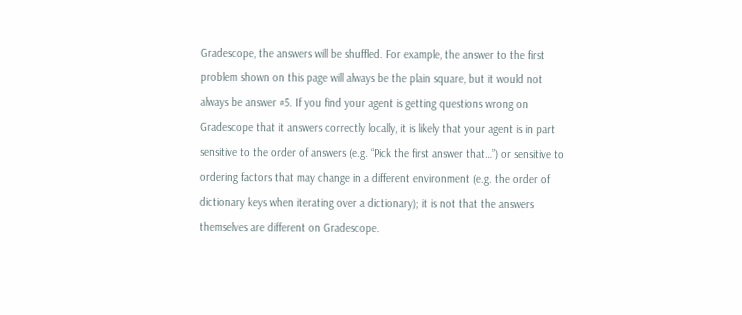Gradescope, the answers will be shuffled. For example, the answer to the first problem shown on this page will always be the plain square, but it would not always be answer #5. If you find your agent is getting questions wrong on Gradescope that it answers correctly locally, it is likely that your agent is in part sensitive to the order of answers (e.g. “Pick the first answer that…”) or sensitive to ordering factors that may change in a different environment (e.g. the order of dictionary keys when iterating over a dictionary); it is not that the answers themselves are different on Gradescope.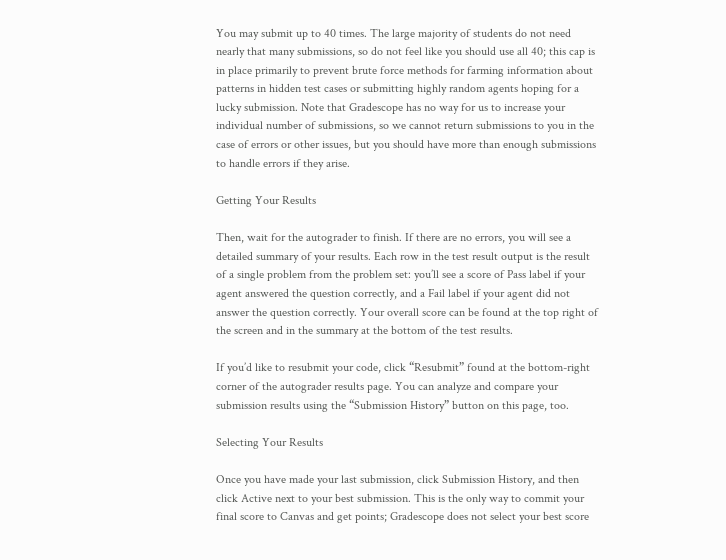You may submit up to 40 times. The large majority of students do not need nearly that many submissions, so do not feel like you should use all 40; this cap is in place primarily to prevent brute force methods for farming information about patterns in hidden test cases or submitting highly random agents hoping for a lucky submission. Note that Gradescope has no way for us to increase your individual number of submissions, so we cannot return submissions to you in the case of errors or other issues, but you should have more than enough submissions to handle errors if they arise.

Getting Your Results

Then, wait for the autograder to finish. If there are no errors, you will see a detailed summary of your results. Each row in the test result output is the result of a single problem from the problem set: you’ll see a score of Pass label if your agent answered the question correctly, and a Fail label if your agent did not answer the question correctly. Your overall score can be found at the top right of the screen and in the summary at the bottom of the test results.

If you’d like to resubmit your code, click “Resubmit” found at the bottom-right corner of the autograder results page. You can analyze and compare your submission results using the “Submission History” button on this page, too.

Selecting Your Results

Once you have made your last submission, click Submission History, and then click Active next to your best submission. This is the only way to commit your final score to Canvas and get points; Gradescope does not select your best score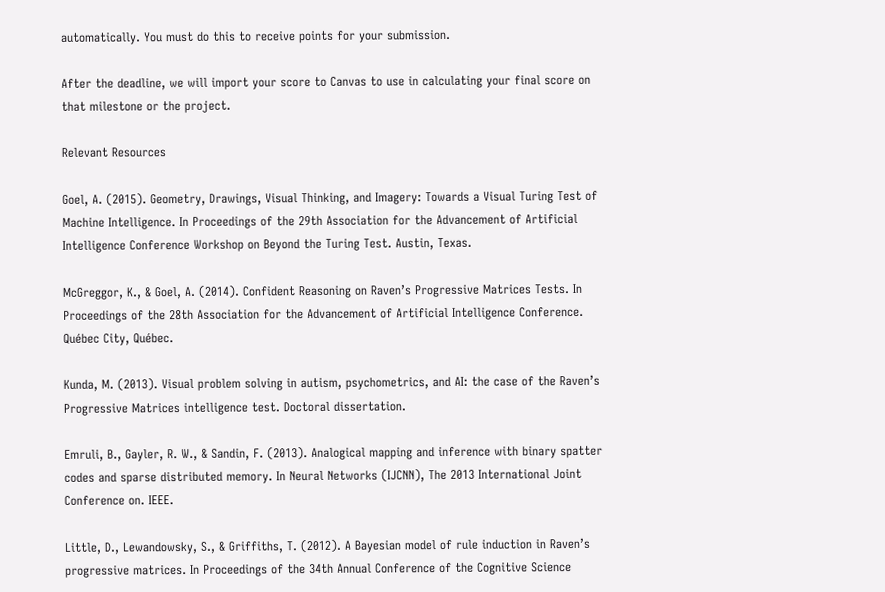automatically. You must do this to receive points for your submission.

After the deadline, we will import your score to Canvas to use in calculating your final score on that milestone or the project.

Relevant Resources

Goel, A. (2015). Geometry, Drawings, Visual Thinking, and Imagery: Towards a Visual Turing Test of Machine Intelligence. In Proceedings of the 29th Association for the Advancement of Artificial Intelligence Conference Workshop on Beyond the Turing Test. Austin, Texas.

McGreggor, K., & Goel, A. (2014). Confident Reasoning on Raven’s Progressive Matrices Tests. In Proceedings of the 28th Association for the Advancement of Artificial Intelligence Conference. Québec City, Québec.

Kunda, M. (2013). Visual problem solving in autism, psychometrics, and AI: the case of the Raven’s Progressive Matrices intelligence test. Doctoral dissertation.

Emruli, B., Gayler, R. W., & Sandin, F. (2013). Analogical mapping and inference with binary spatter codes and sparse distributed memory. In Neural Networks (IJCNN), The 2013 International Joint Conference on. IEEE.

Little, D., Lewandowsky, S., & Griffiths, T. (2012). A Bayesian model of rule induction in Raven’s progressive matrices. In Proceedings of the 34th Annual Conference of the Cognitive Science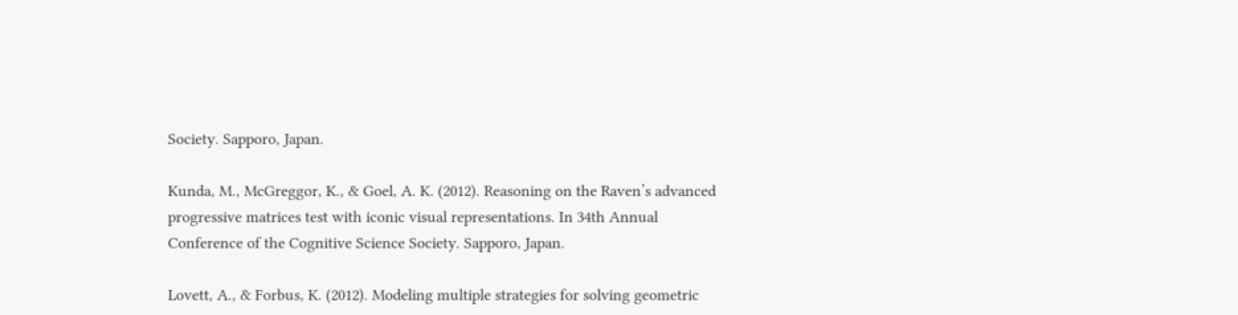Society. Sapporo, Japan.

Kunda, M., McGreggor, K., & Goel, A. K. (2012). Reasoning on the Raven’s advanced progressive matrices test with iconic visual representations. In 34th Annual Conference of the Cognitive Science Society. Sapporo, Japan.

Lovett, A., & Forbus, K. (2012). Modeling multiple strategies for solving geometric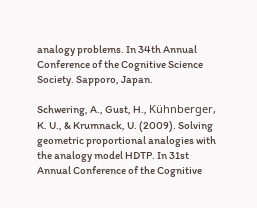analogy problems. In 34th Annual Conference of the Cognitive Science Society. Sapporo, Japan.

Schwering, A., Gust, H., Kühnberger, K. U., & Krumnack, U. (2009). Solving geometric proportional analogies with the analogy model HDTP. In 31st Annual Conference of the Cognitive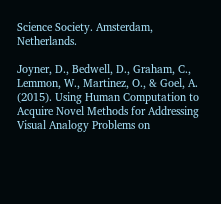Science Society. Amsterdam, Netherlands.

Joyner, D., Bedwell, D., Graham, C., Lemmon, W., Martinez, O., & Goel, A. (2015). Using Human Computation to Acquire Novel Methods for Addressing Visual Analogy Problems on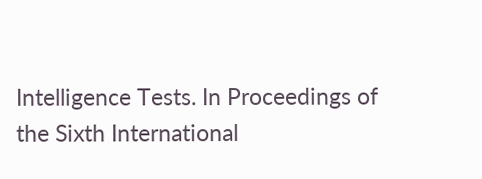Intelligence Tests. In Proceedings of the Sixth International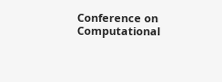Conference on Computational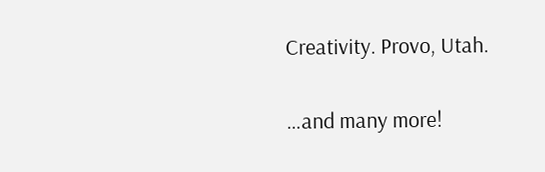Creativity. Provo, Utah.

…and many more!